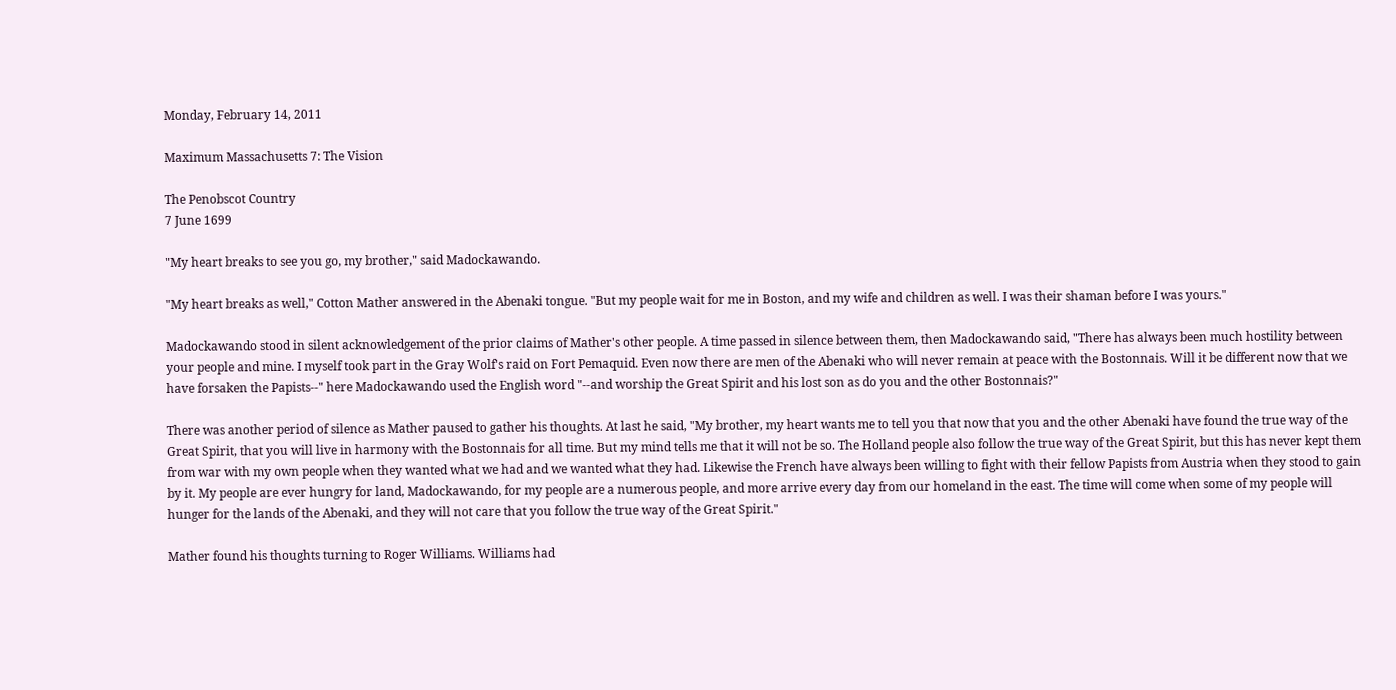Monday, February 14, 2011

Maximum Massachusetts 7: The Vision

The Penobscot Country
7 June 1699

"My heart breaks to see you go, my brother," said Madockawando.

"My heart breaks as well," Cotton Mather answered in the Abenaki tongue. "But my people wait for me in Boston, and my wife and children as well. I was their shaman before I was yours."

Madockawando stood in silent acknowledgement of the prior claims of Mather's other people. A time passed in silence between them, then Madockawando said, "There has always been much hostility between your people and mine. I myself took part in the Gray Wolf's raid on Fort Pemaquid. Even now there are men of the Abenaki who will never remain at peace with the Bostonnais. Will it be different now that we have forsaken the Papists--" here Madockawando used the English word "--and worship the Great Spirit and his lost son as do you and the other Bostonnais?"

There was another period of silence as Mather paused to gather his thoughts. At last he said, "My brother, my heart wants me to tell you that now that you and the other Abenaki have found the true way of the Great Spirit, that you will live in harmony with the Bostonnais for all time. But my mind tells me that it will not be so. The Holland people also follow the true way of the Great Spirit, but this has never kept them from war with my own people when they wanted what we had and we wanted what they had. Likewise the French have always been willing to fight with their fellow Papists from Austria when they stood to gain by it. My people are ever hungry for land, Madockawando, for my people are a numerous people, and more arrive every day from our homeland in the east. The time will come when some of my people will hunger for the lands of the Abenaki, and they will not care that you follow the true way of the Great Spirit."

Mather found his thoughts turning to Roger Williams. Williams had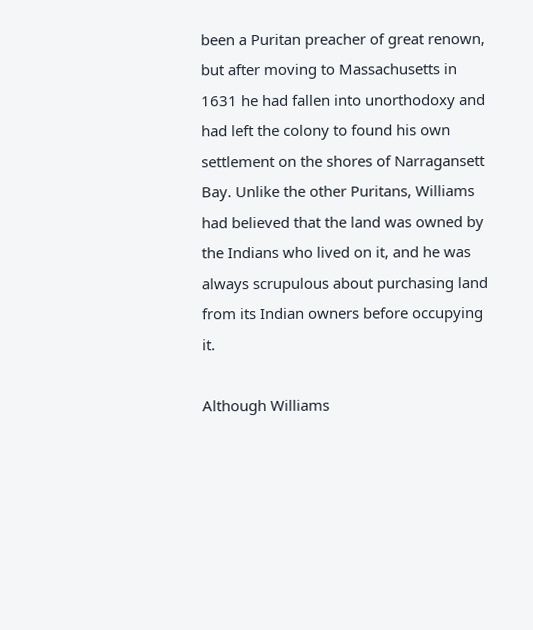been a Puritan preacher of great renown, but after moving to Massachusetts in 1631 he had fallen into unorthodoxy and had left the colony to found his own settlement on the shores of Narragansett Bay. Unlike the other Puritans, Williams had believed that the land was owned by the Indians who lived on it, and he was always scrupulous about purchasing land from its Indian owners before occupying it.

Although Williams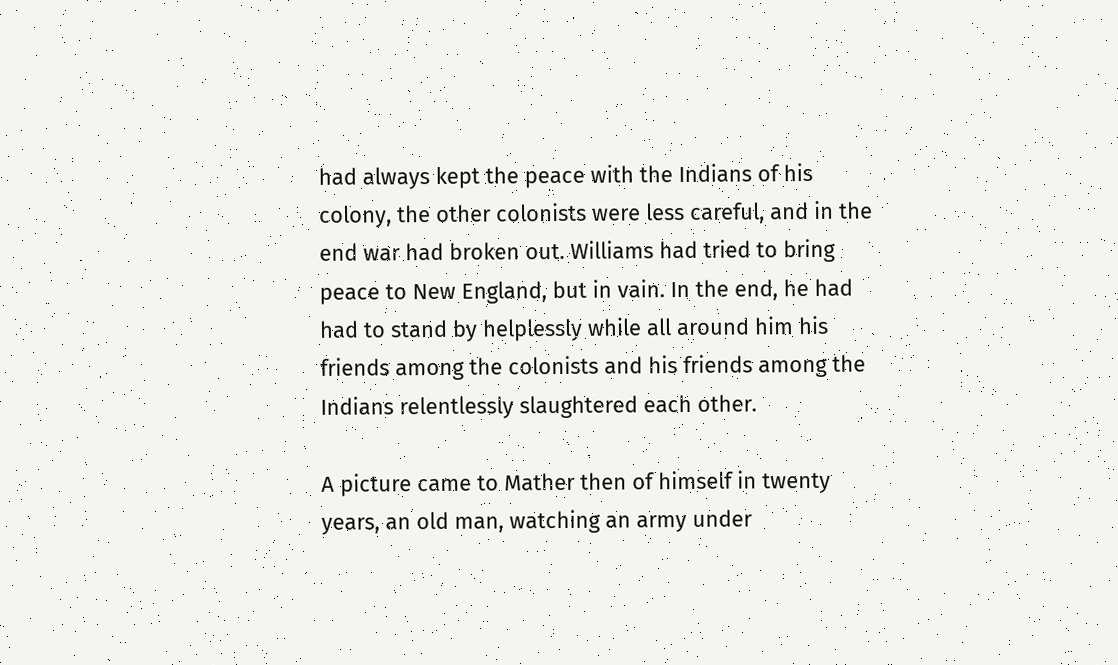had always kept the peace with the Indians of his colony, the other colonists were less careful, and in the end war had broken out. Williams had tried to bring peace to New England, but in vain. In the end, he had had to stand by helplessly while all around him his friends among the colonists and his friends among the Indians relentlessly slaughtered each other.

A picture came to Mather then of himself in twenty years, an old man, watching an army under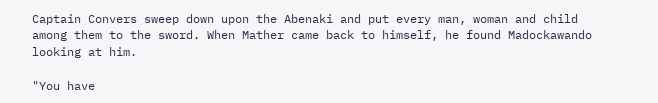Captain Convers sweep down upon the Abenaki and put every man, woman and child among them to the sword. When Mather came back to himself, he found Madockawando looking at him.

"You have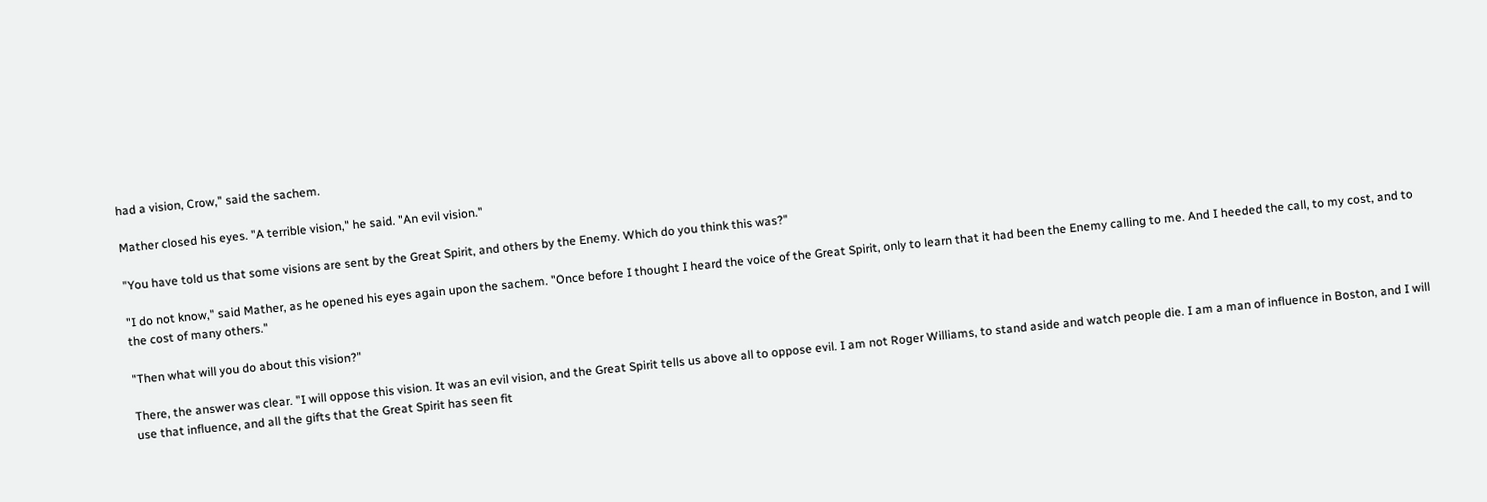had a vision, Crow," said the sachem.

Mather closed his eyes. "A terrible vision," he said. "An evil vision."

"You have told us that some visions are sent by the Great Spirit, and others by the Enemy. Which do you think this was?"

"I do not know," said Mather, as he opened his eyes again upon the sachem. "Once before I thought I heard the voice of the Great Spirit, only to learn that it had been the Enemy calling to me. And I heeded the call, to my cost, and to the cost of many others."

"Then what will you do about this vision?"

There, the answer was clear. "I will oppose this vision. It was an evil vision, and the Great Spirit tells us above all to oppose evil. I am not Roger Williams, to stand aside and watch people die. I am a man of influence in Boston, and I will use that influence, and all the gifts that the Great Spirit has seen fit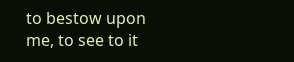to bestow upon me, to see to it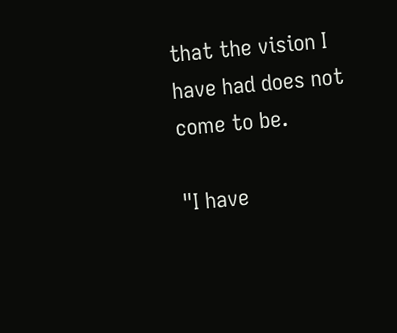that the vision I have had does not come to be.

"I have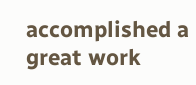accomplished a great work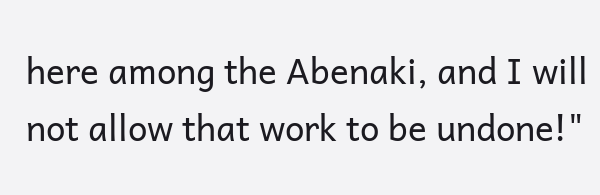here among the Abenaki, and I will not allow that work to be undone!"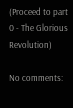(Proceed to part 0 - The Glorious Revolution)

No comments: